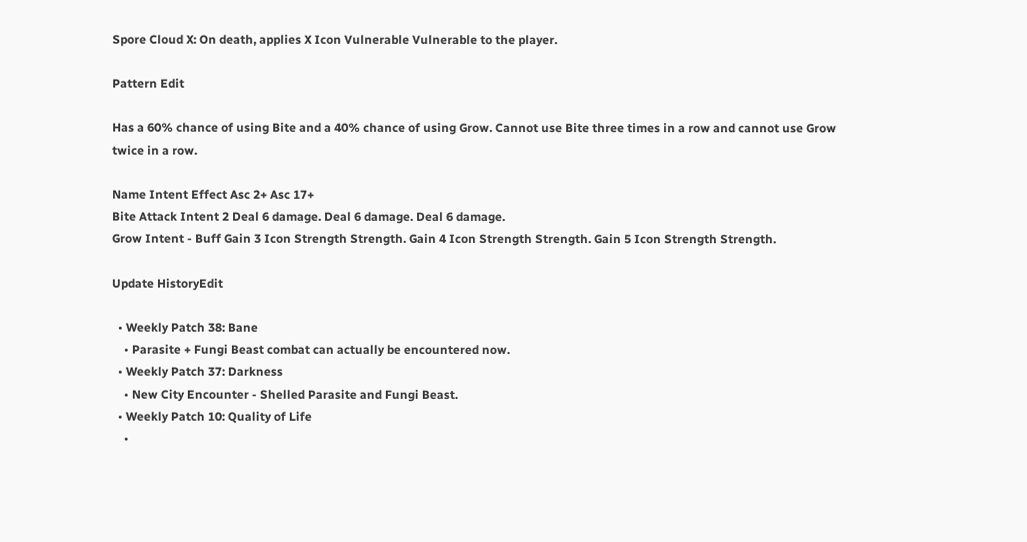Spore Cloud X: On death, applies X Icon Vulnerable Vulnerable to the player.

Pattern Edit

Has a 60% chance of using Bite and a 40% chance of using Grow. Cannot use Bite three times in a row and cannot use Grow twice in a row.

Name Intent Effect Asc 2+ Asc 17+
Bite Attack Intent 2 Deal 6 damage. Deal 6 damage. Deal 6 damage.
Grow Intent - Buff Gain 3 Icon Strength Strength. Gain 4 Icon Strength Strength. Gain 5 Icon Strength Strength.

Update HistoryEdit

  • Weekly Patch 38: Bane
    • Parasite + Fungi Beast combat can actually be encountered now.
  • Weekly Patch 37: Darkness
    • New City Encounter - Shelled Parasite and Fungi Beast.
  • Weekly Patch 10: Quality of Life
    •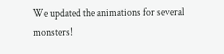We updated the animations for several monsters!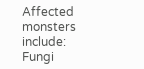Affected monsters include: Fungi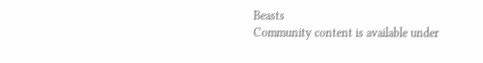Beasts
Community content is available under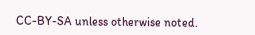CC-BY-SA unless otherwise noted.